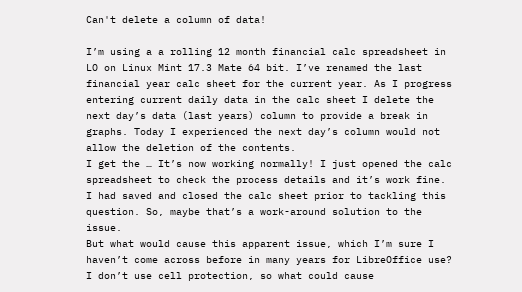Can't delete a column of data!

I’m using a a rolling 12 month financial calc spreadsheet in LO on Linux Mint 17.3 Mate 64 bit. I’ve renamed the last financial year calc sheet for the current year. As I progress entering current daily data in the calc sheet I delete the next day’s data (last years) column to provide a break in graphs. Today I experienced the next day’s column would not allow the deletion of the contents.
I get the … It’s now working normally! I just opened the calc spreadsheet to check the process details and it’s work fine. I had saved and closed the calc sheet prior to tackling this question. So, maybe that’s a work-around solution to the issue.
But what would cause this apparent issue, which I’m sure I haven’t come across before in many years for LibreOffice use? I don’t use cell protection, so what could cause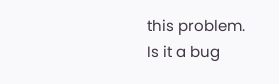this problem.
Is it a bug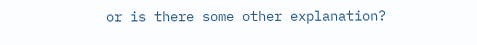or is there some other explanation?